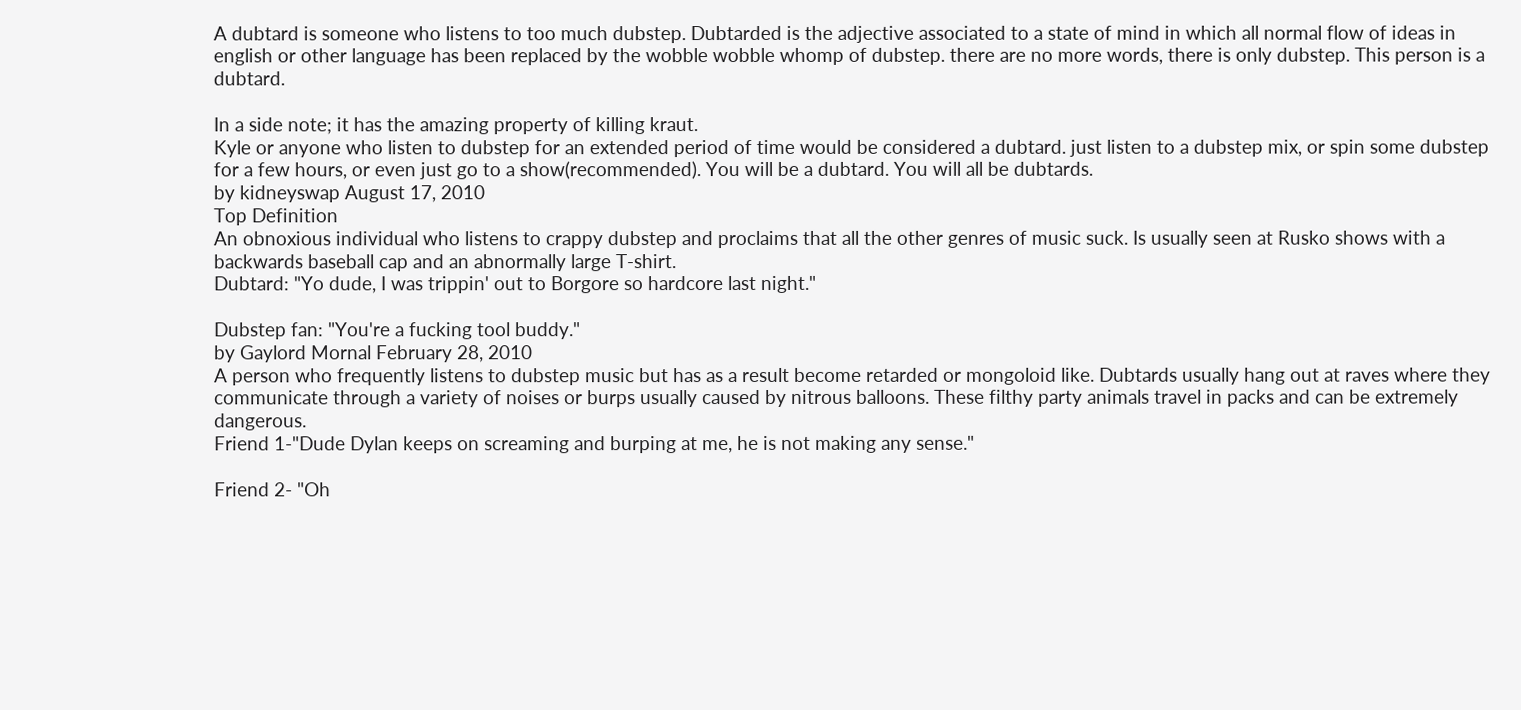A dubtard is someone who listens to too much dubstep. Dubtarded is the adjective associated to a state of mind in which all normal flow of ideas in english or other language has been replaced by the wobble wobble whomp of dubstep. there are no more words, there is only dubstep. This person is a dubtard.

In a side note; it has the amazing property of killing kraut.
Kyle or anyone who listen to dubstep for an extended period of time would be considered a dubtard. just listen to a dubstep mix, or spin some dubstep for a few hours, or even just go to a show(recommended). You will be a dubtard. You will all be dubtards.
by kidneyswap August 17, 2010
Top Definition
An obnoxious individual who listens to crappy dubstep and proclaims that all the other genres of music suck. Is usually seen at Rusko shows with a backwards baseball cap and an abnormally large T-shirt.
Dubtard: "Yo dude, I was trippin' out to Borgore so hardcore last night."

Dubstep fan: "You're a fucking tool buddy."
by Gaylord Mornal February 28, 2010
A person who frequently listens to dubstep music but has as a result become retarded or mongoloid like. Dubtards usually hang out at raves where they communicate through a variety of noises or burps usually caused by nitrous balloons. These filthy party animals travel in packs and can be extremely dangerous.
Friend 1-"Dude Dylan keeps on screaming and burping at me, he is not making any sense."

Friend 2- "Oh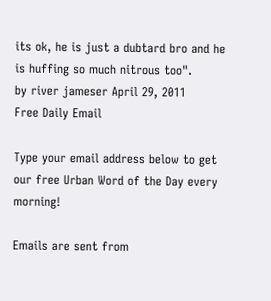its ok, he is just a dubtard bro and he is huffing so much nitrous too".
by river jameser April 29, 2011
Free Daily Email

Type your email address below to get our free Urban Word of the Day every morning!

Emails are sent from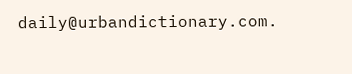daily@urbandictionary.com.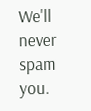We'll never spam you.